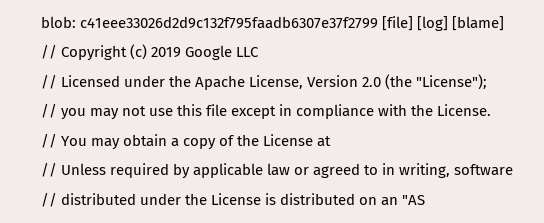blob: c41eee33026d2d9c132f795faadb6307e37f2799 [file] [log] [blame]
// Copyright (c) 2019 Google LLC
// Licensed under the Apache License, Version 2.0 (the "License");
// you may not use this file except in compliance with the License.
// You may obtain a copy of the License at
// Unless required by applicable law or agreed to in writing, software
// distributed under the License is distributed on an "AS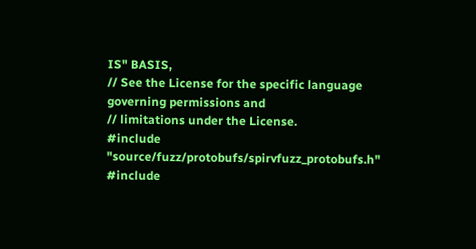IS" BASIS,
// See the License for the specific language governing permissions and
// limitations under the License.
#include "source/fuzz/protobufs/spirvfuzz_protobufs.h"
#include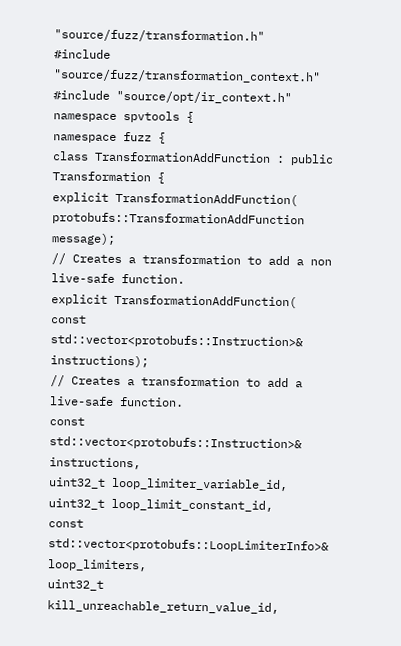"source/fuzz/transformation.h"
#include "source/fuzz/transformation_context.h"
#include "source/opt/ir_context.h"
namespace spvtools {
namespace fuzz {
class TransformationAddFunction : public Transformation {
explicit TransformationAddFunction(
protobufs::TransformationAddFunction message);
// Creates a transformation to add a non live-safe function.
explicit TransformationAddFunction(
const std::vector<protobufs::Instruction>& instructions);
// Creates a transformation to add a live-safe function.
const std::vector<protobufs::Instruction>& instructions,
uint32_t loop_limiter_variable_id, uint32_t loop_limit_constant_id,
const std::vector<protobufs::LoopLimiterInfo>& loop_limiters,
uint32_t kill_unreachable_return_value_id,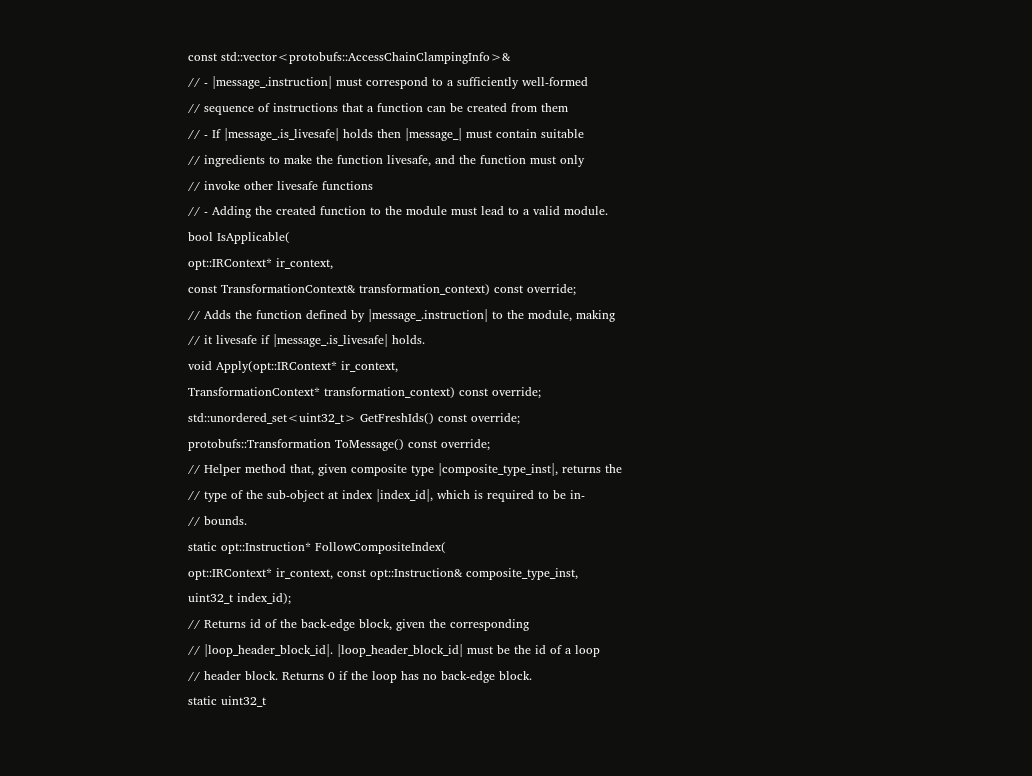const std::vector<protobufs::AccessChainClampingInfo>&
// - |message_.instruction| must correspond to a sufficiently well-formed
// sequence of instructions that a function can be created from them
// - If |message_.is_livesafe| holds then |message_| must contain suitable
// ingredients to make the function livesafe, and the function must only
// invoke other livesafe functions
// - Adding the created function to the module must lead to a valid module.
bool IsApplicable(
opt::IRContext* ir_context,
const TransformationContext& transformation_context) const override;
// Adds the function defined by |message_.instruction| to the module, making
// it livesafe if |message_.is_livesafe| holds.
void Apply(opt::IRContext* ir_context,
TransformationContext* transformation_context) const override;
std::unordered_set<uint32_t> GetFreshIds() const override;
protobufs::Transformation ToMessage() const override;
// Helper method that, given composite type |composite_type_inst|, returns the
// type of the sub-object at index |index_id|, which is required to be in-
// bounds.
static opt::Instruction* FollowCompositeIndex(
opt::IRContext* ir_context, const opt::Instruction& composite_type_inst,
uint32_t index_id);
// Returns id of the back-edge block, given the corresponding
// |loop_header_block_id|. |loop_header_block_id| must be the id of a loop
// header block. Returns 0 if the loop has no back-edge block.
static uint32_t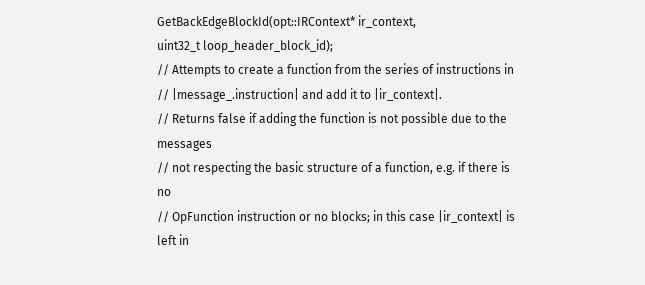GetBackEdgeBlockId(opt::IRContext* ir_context,
uint32_t loop_header_block_id);
// Attempts to create a function from the series of instructions in
// |message_.instruction| and add it to |ir_context|.
// Returns false if adding the function is not possible due to the messages
// not respecting the basic structure of a function, e.g. if there is no
// OpFunction instruction or no blocks; in this case |ir_context| is left in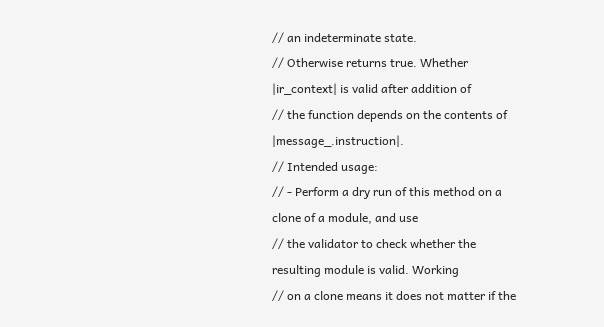// an indeterminate state.
// Otherwise returns true. Whether |ir_context| is valid after addition of
// the function depends on the contents of |message_.instruction|.
// Intended usage:
// - Perform a dry run of this method on a clone of a module, and use
// the validator to check whether the resulting module is valid. Working
// on a clone means it does not matter if the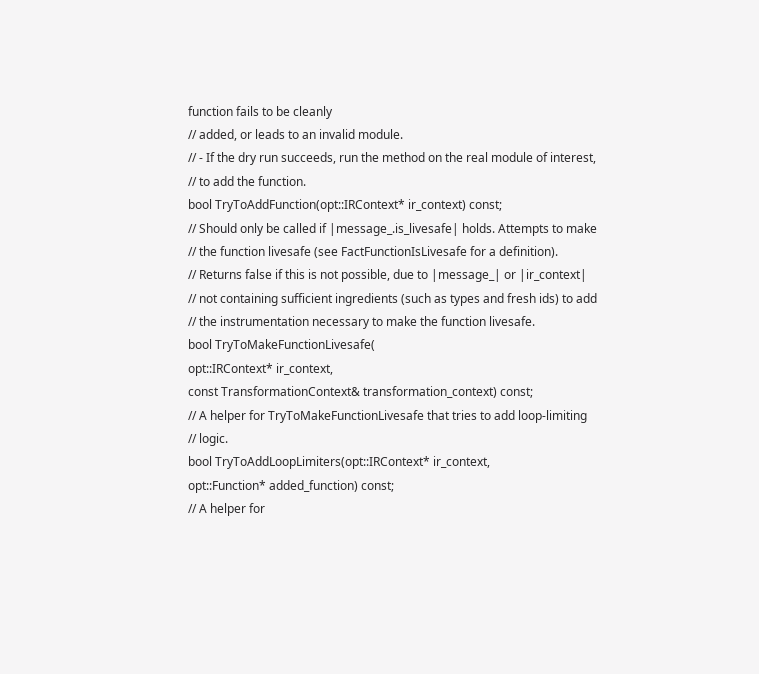function fails to be cleanly
// added, or leads to an invalid module.
// - If the dry run succeeds, run the method on the real module of interest,
// to add the function.
bool TryToAddFunction(opt::IRContext* ir_context) const;
// Should only be called if |message_.is_livesafe| holds. Attempts to make
// the function livesafe (see FactFunctionIsLivesafe for a definition).
// Returns false if this is not possible, due to |message_| or |ir_context|
// not containing sufficient ingredients (such as types and fresh ids) to add
// the instrumentation necessary to make the function livesafe.
bool TryToMakeFunctionLivesafe(
opt::IRContext* ir_context,
const TransformationContext& transformation_context) const;
// A helper for TryToMakeFunctionLivesafe that tries to add loop-limiting
// logic.
bool TryToAddLoopLimiters(opt::IRContext* ir_context,
opt::Function* added_function) const;
// A helper for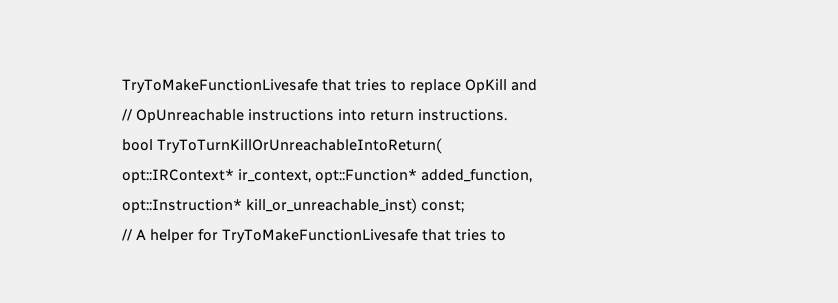TryToMakeFunctionLivesafe that tries to replace OpKill and
// OpUnreachable instructions into return instructions.
bool TryToTurnKillOrUnreachableIntoReturn(
opt::IRContext* ir_context, opt::Function* added_function,
opt::Instruction* kill_or_unreachable_inst) const;
// A helper for TryToMakeFunctionLivesafe that tries to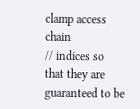clamp access chain
// indices so that they are guaranteed to be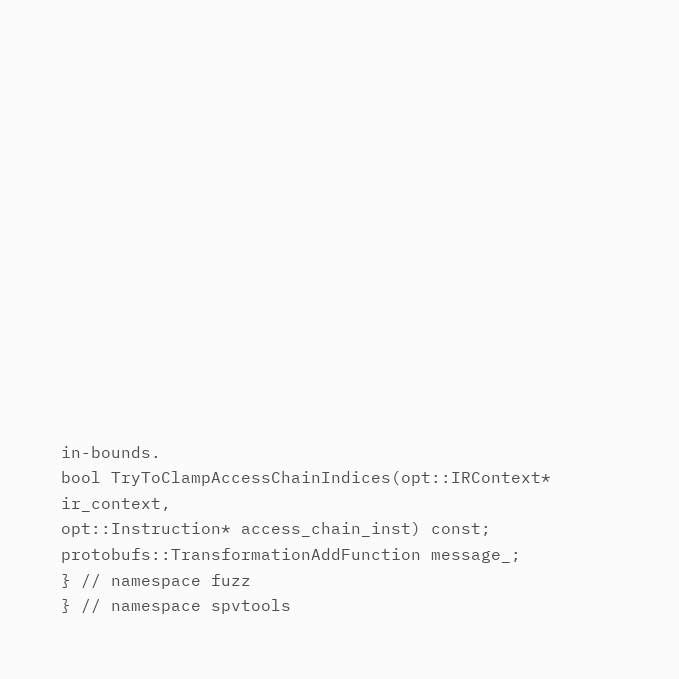in-bounds.
bool TryToClampAccessChainIndices(opt::IRContext* ir_context,
opt::Instruction* access_chain_inst) const;
protobufs::TransformationAddFunction message_;
} // namespace fuzz
} // namespace spvtools